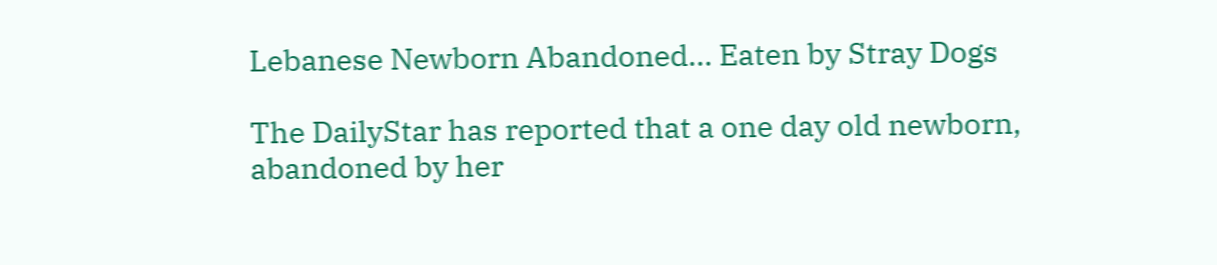Lebanese Newborn Abandoned… Eaten by Stray Dogs

The DailyStar has reported that a one day old newborn, abandoned by her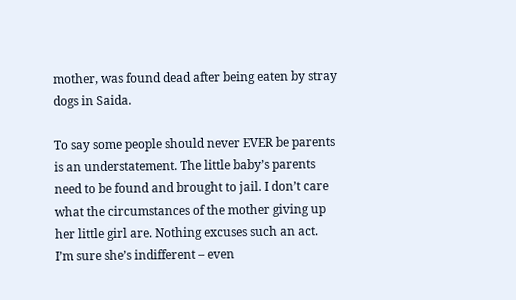mother, was found dead after being eaten by stray dogs in Saida.

To say some people should never EVER be parents is an understatement. The little baby’s parents need to be found and brought to jail. I don’t care what the circumstances of the mother giving up her little girl are. Nothing excuses such an act.
I’m sure she’s indifferent – even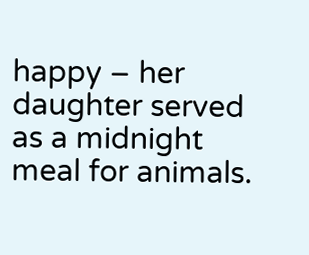happy – her daughter served as a midnight meal for animals.